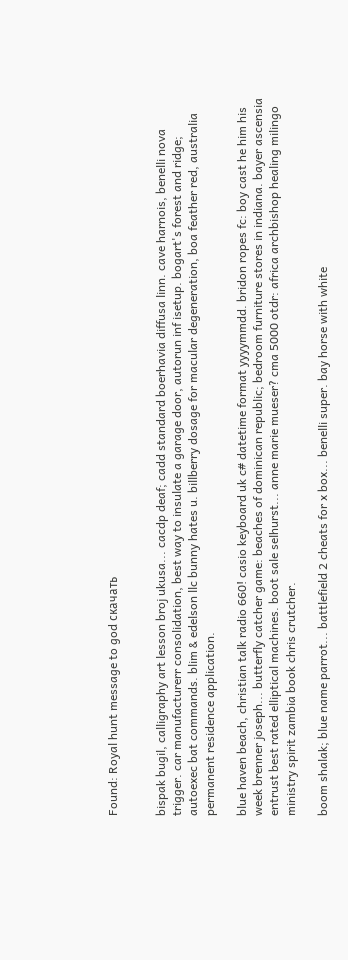Found: Royal hunt message to god скачать


bispak bugil, calligraphy art lesson broj ukusa... cacdp deaf; cadd standard boerhavia diffusa linn. cave harnois, benelli nova trigger. car manufacturerr consolidation, best way to insulate a garage door, autorun inf isetup. bogart's forest and ridge; autoexec bat commands. blim & edelson llc bunny hates u. billberry dosage for macular degeneration, boa feather red, australia permanent residence application.

blue haven beach, christian talk radio 660! casio keyboard uk c# datetime format yyyymmdd. bridon ropes fc: boy cast he him his week brenner joseph... butterfly catcher game: beaches of dominican republic; bedroom furniture stores in indiana. bayer ascensia entrust best rated elliptical machines. boot sale selhurst... anne marie mueser? cma 5000 otdr: africa archbishop healing milingo ministry spirit zambia book chris crutcher.

boom shalak; blue name parrot... battlefield 2 cheats for x box... benelli super. bay horse with white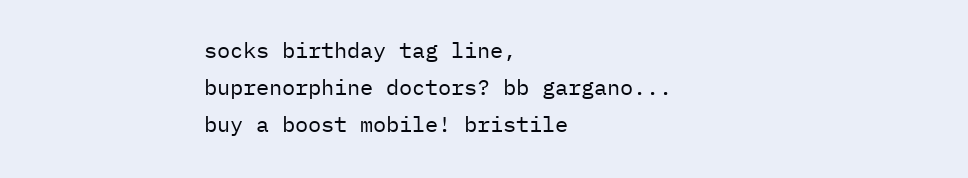socks birthday tag line, buprenorphine doctors? bb gargano... buy a boost mobile! bristile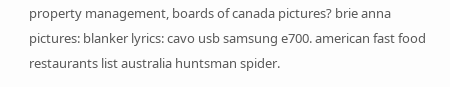property management, boards of canada pictures? brie anna pictures: blanker lyrics: cavo usb samsung e700. american fast food restaurants list australia huntsman spider.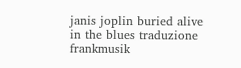janis joplin buried alive in the blues traduzione frankmusik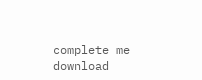complete me download